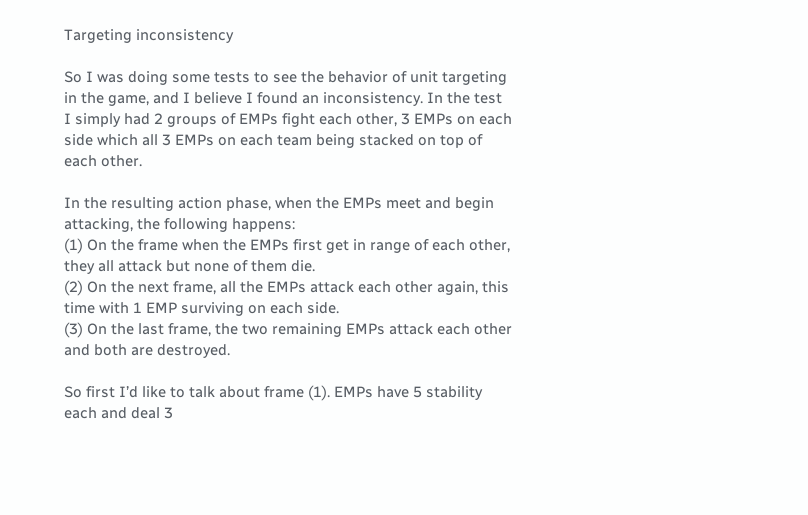Targeting inconsistency

So I was doing some tests to see the behavior of unit targeting in the game, and I believe I found an inconsistency. In the test I simply had 2 groups of EMPs fight each other, 3 EMPs on each side which all 3 EMPs on each team being stacked on top of each other.

In the resulting action phase, when the EMPs meet and begin attacking, the following happens:
(1) On the frame when the EMPs first get in range of each other, they all attack but none of them die.
(2) On the next frame, all the EMPs attack each other again, this time with 1 EMP surviving on each side.
(3) On the last frame, the two remaining EMPs attack each other and both are destroyed.

So first I’d like to talk about frame (1). EMPs have 5 stability each and deal 3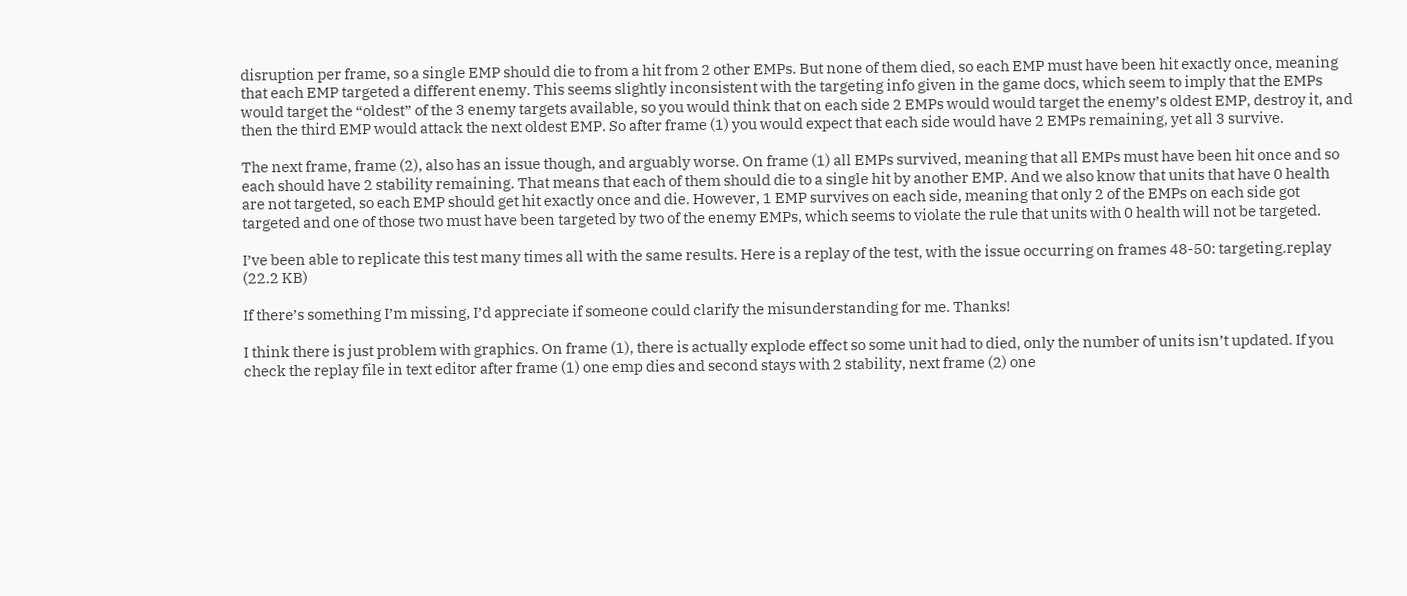disruption per frame, so a single EMP should die to from a hit from 2 other EMPs. But none of them died, so each EMP must have been hit exactly once, meaning that each EMP targeted a different enemy. This seems slightly inconsistent with the targeting info given in the game docs, which seem to imply that the EMPs would target the “oldest” of the 3 enemy targets available, so you would think that on each side 2 EMPs would would target the enemy’s oldest EMP, destroy it, and then the third EMP would attack the next oldest EMP. So after frame (1) you would expect that each side would have 2 EMPs remaining, yet all 3 survive.

The next frame, frame (2), also has an issue though, and arguably worse. On frame (1) all EMPs survived, meaning that all EMPs must have been hit once and so each should have 2 stability remaining. That means that each of them should die to a single hit by another EMP. And we also know that units that have 0 health are not targeted, so each EMP should get hit exactly once and die. However, 1 EMP survives on each side, meaning that only 2 of the EMPs on each side got targeted and one of those two must have been targeted by two of the enemy EMPs, which seems to violate the rule that units with 0 health will not be targeted.

I’ve been able to replicate this test many times all with the same results. Here is a replay of the test, with the issue occurring on frames 48-50: targeting.replay (22.2 KB)

If there’s something I’m missing, I’d appreciate if someone could clarify the misunderstanding for me. Thanks!

I think there is just problem with graphics. On frame (1), there is actually explode effect so some unit had to died, only the number of units isn’t updated. If you check the replay file in text editor after frame (1) one emp dies and second stays with 2 stability, next frame (2) one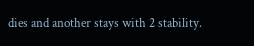dies and another stays with 2 stability.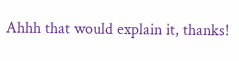Ahhh that would explain it, thanks!